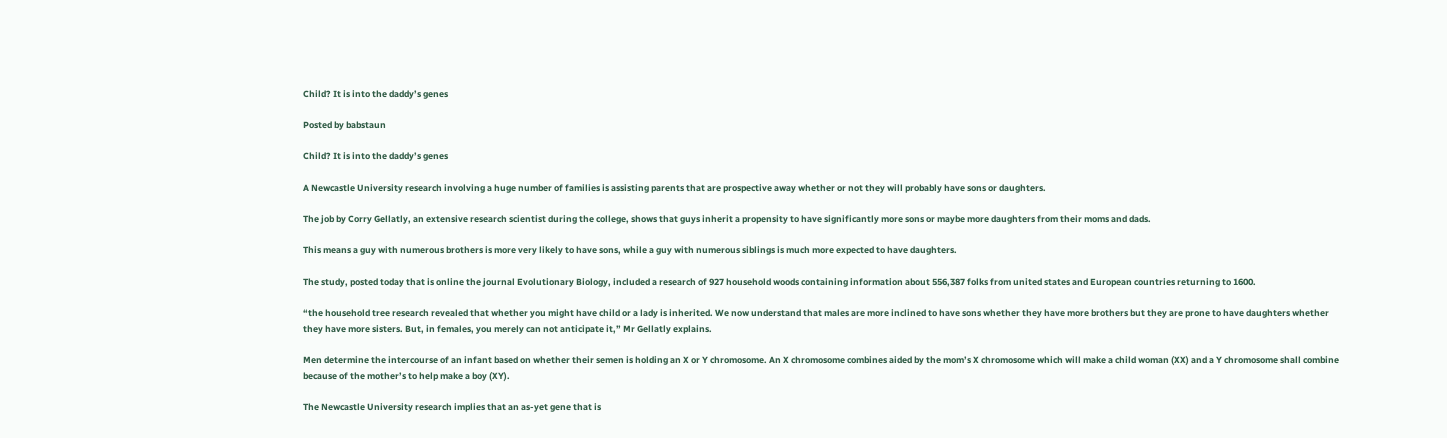Child? It is into the daddy’s genes

Posted by babstaun

Child? It is into the daddy’s genes

A Newcastle University research involving a huge number of families is assisting parents that are prospective away whether or not they will probably have sons or daughters.

The job by Corry Gellatly, an extensive research scientist during the college, shows that guys inherit a propensity to have significantly more sons or maybe more daughters from their moms and dads.

This means a guy with numerous brothers is more very likely to have sons, while a guy with numerous siblings is much more expected to have daughters.

The study, posted today that is online the journal Evolutionary Biology, included a research of 927 household woods containing information about 556,387 folks from united states and European countries returning to 1600.

“the household tree research revealed that whether you might have child or a lady is inherited. We now understand that males are more inclined to have sons whether they have more brothers but they are prone to have daughters whether they have more sisters. But, in females, you merely can not anticipate it,” Mr Gellatly explains.

Men determine the intercourse of an infant based on whether their semen is holding an X or Y chromosome. An X chromosome combines aided by the mom’s X chromosome which will make a child woman (XX) and a Y chromosome shall combine because of the mother’s to help make a boy (XY).

The Newcastle University research implies that an as-yet gene that is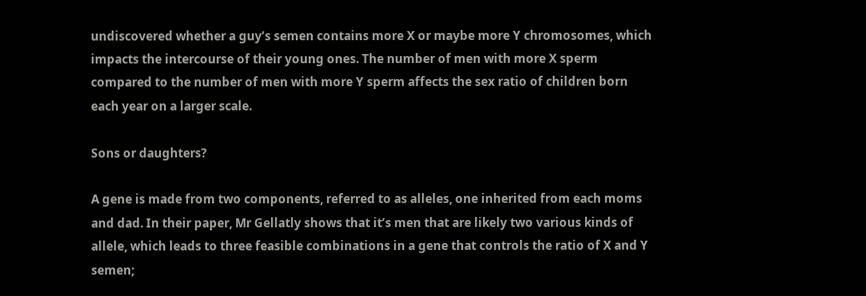undiscovered whether a guy’s semen contains more X or maybe more Y chromosomes, which impacts the intercourse of their young ones. The number of men with more X sperm compared to the number of men with more Y sperm affects the sex ratio of children born each year on a larger scale.

Sons or daughters?

A gene is made from two components, referred to as alleles, one inherited from each moms and dad. In their paper, Mr Gellatly shows that it’s men that are likely two various kinds of allele, which leads to three feasible combinations in a gene that controls the ratio of X and Y semen;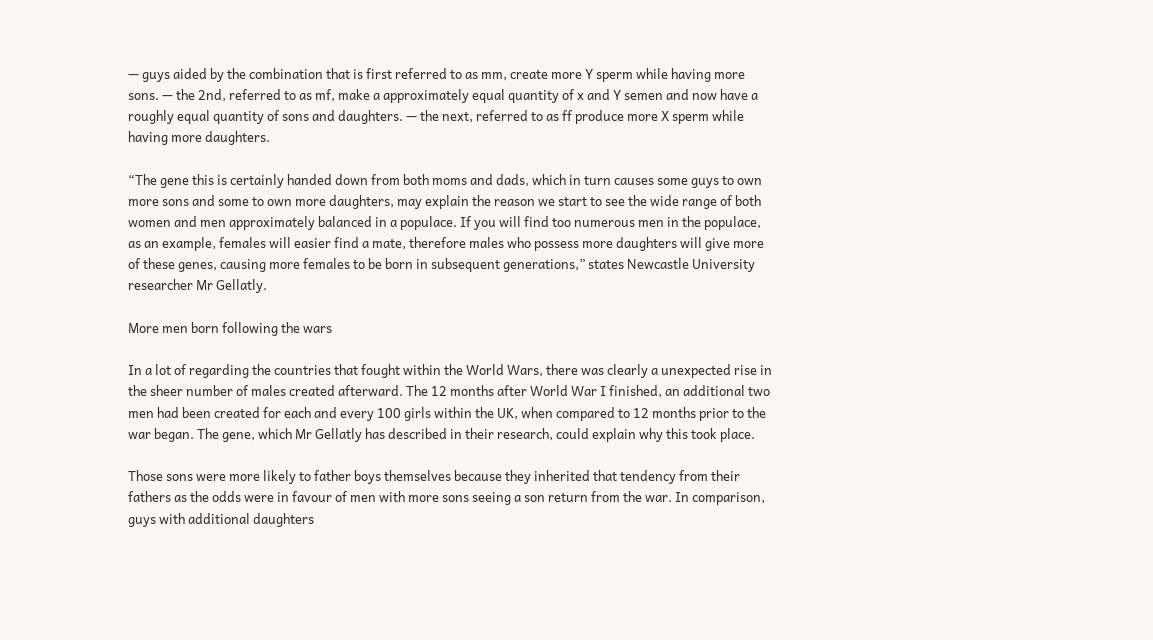— guys aided by the combination that is first referred to as mm, create more Y sperm while having more sons. — the 2nd, referred to as mf, make a approximately equal quantity of x and Y semen and now have a roughly equal quantity of sons and daughters. — the next, referred to as ff produce more X sperm while having more daughters.

“The gene this is certainly handed down from both moms and dads, which in turn causes some guys to own more sons and some to own more daughters, may explain the reason we start to see the wide range of both women and men approximately balanced in a populace. If you will find too numerous men in the populace, as an example, females will easier find a mate, therefore males who possess more daughters will give more of these genes, causing more females to be born in subsequent generations,” states Newcastle University researcher Mr Gellatly.

More men born following the wars

In a lot of regarding the countries that fought within the World Wars, there was clearly a unexpected rise in the sheer number of males created afterward. The 12 months after World War I finished, an additional two men had been created for each and every 100 girls within the UK, when compared to 12 months prior to the war began. The gene, which Mr Gellatly has described in their research, could explain why this took place.

Those sons were more likely to father boys themselves because they inherited that tendency from their fathers as the odds were in favour of men with more sons seeing a son return from the war. In comparison, guys with additional daughters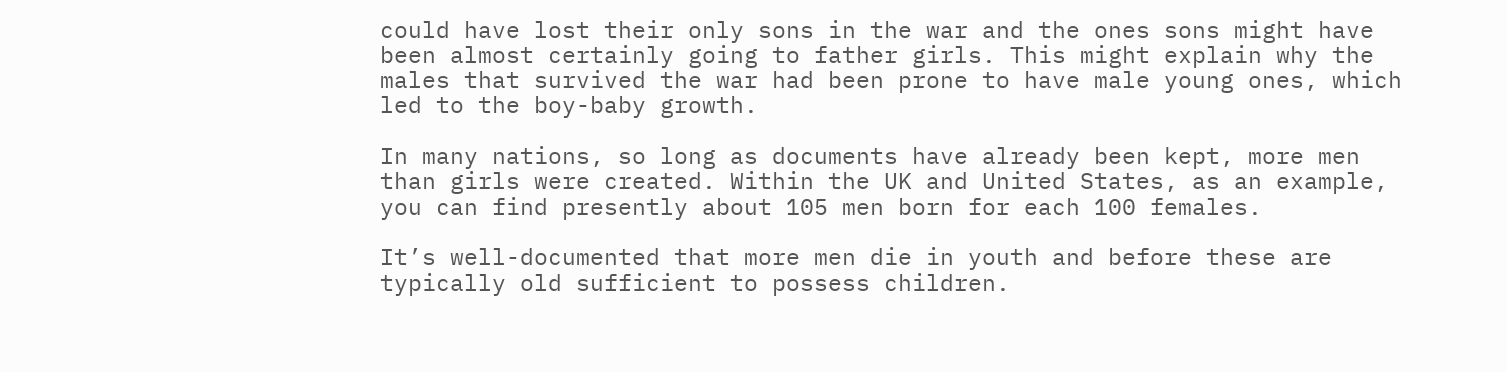could have lost their only sons in the war and the ones sons might have been almost certainly going to father girls. This might explain why the males that survived the war had been prone to have male young ones, which led to the boy-baby growth.

In many nations, so long as documents have already been kept, more men than girls were created. Within the UK and United States, as an example, you can find presently about 105 men born for each 100 females.

It’s well-documented that more men die in youth and before these are typically old sufficient to possess children.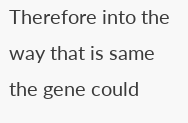Therefore into the way that is same the gene could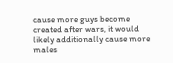cause more guys become created after wars, it would likely additionally cause more males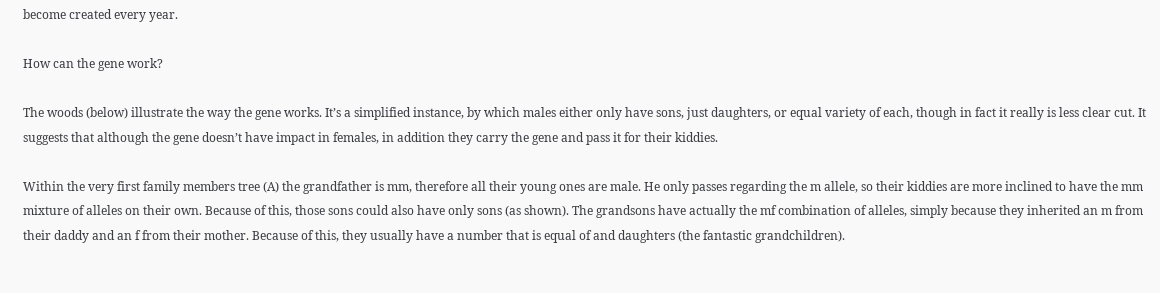become created every year.

How can the gene work?

The woods (below) illustrate the way the gene works. It’s a simplified instance, by which males either only have sons, just daughters, or equal variety of each, though in fact it really is less clear cut. It suggests that although the gene doesn’t have impact in females, in addition they carry the gene and pass it for their kiddies.

Within the very first family members tree (A) the grandfather is mm, therefore all their young ones are male. He only passes regarding the m allele, so their kiddies are more inclined to have the mm mixture of alleles on their own. Because of this, those sons could also have only sons (as shown). The grandsons have actually the mf combination of alleles, simply because they inherited an m from their daddy and an f from their mother. Because of this, they usually have a number that is equal of and daughters (the fantastic grandchildren).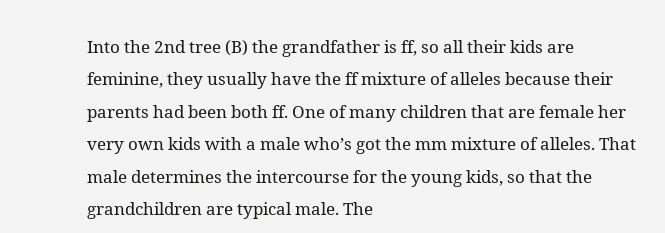Into the 2nd tree (B) the grandfather is ff, so all their kids are feminine, they usually have the ff mixture of alleles because their parents had been both ff. One of many children that are female her very own kids with a male who’s got the mm mixture of alleles. That male determines the intercourse for the young kids, so that the grandchildren are typical male. The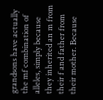grandsons have actually the mf combination of alleles, simply because they inherited an m from their f and father from their mother. Because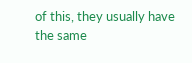of this, they usually have the same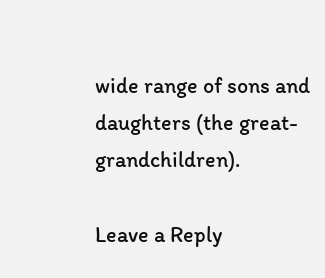wide range of sons and daughters (the great-grandchildren).

Leave a Reply